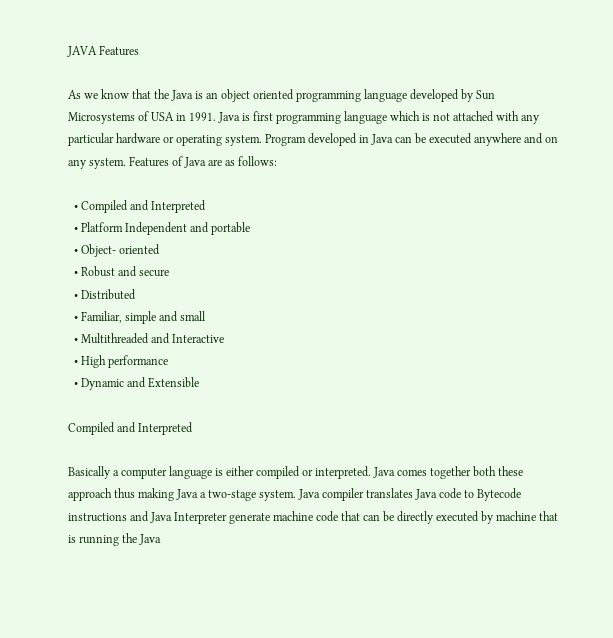JAVA Features

As we know that the Java is an object oriented programming language developed by Sun Microsystems of USA in 1991. Java is first programming language which is not attached with any particular hardware or operating system. Program developed in Java can be executed anywhere and on any system. Features of Java are as follows:

  • Compiled and Interpreted
  • Platform Independent and portable
  • Object- oriented
  • Robust and secure
  • Distributed
  • Familiar, simple and small
  • Multithreaded and Interactive
  • High performance
  • Dynamic and Extensible

Compiled and Interpreted

Basically a computer language is either compiled or interpreted. Java comes together both these approach thus making Java a two-stage system. Java compiler translates Java code to Bytecode instructions and Java Interpreter generate machine code that can be directly executed by machine that is running the Java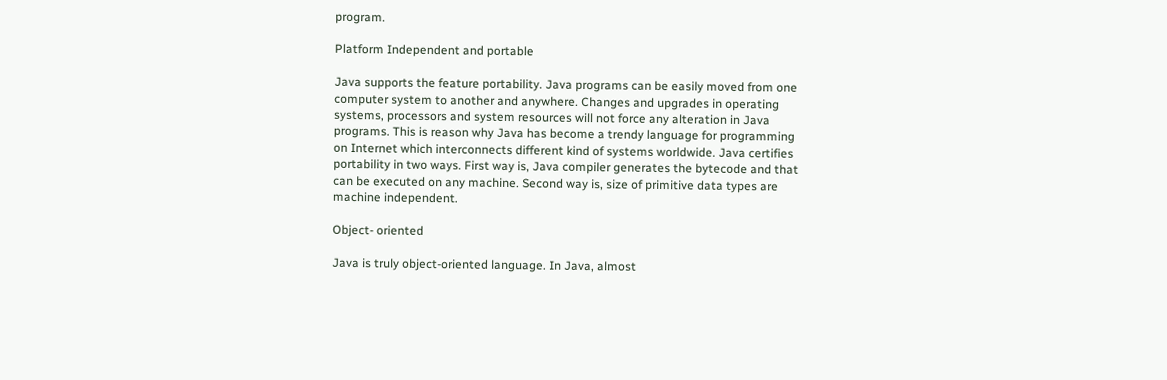program.

Platform Independent and portable

Java supports the feature portability. Java programs can be easily moved from one computer system to another and anywhere. Changes and upgrades in operating systems, processors and system resources will not force any alteration in Java programs. This is reason why Java has become a trendy language for programming on Internet which interconnects different kind of systems worldwide. Java certifies portability in two ways. First way is, Java compiler generates the bytecode and that can be executed on any machine. Second way is, size of primitive data types are machine independent.

Object- oriented

Java is truly object-oriented language. In Java, almost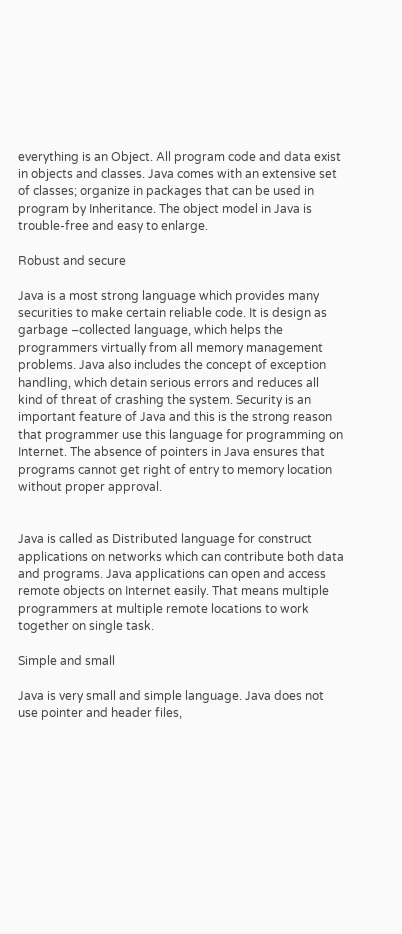everything is an Object. All program code and data exist in objects and classes. Java comes with an extensive set of classes; organize in packages that can be used in program by Inheritance. The object model in Java is trouble-free and easy to enlarge.

Robust and secure

Java is a most strong language which provides many securities to make certain reliable code. It is design as garbage –collected language, which helps the programmers virtually from all memory management problems. Java also includes the concept of exception handling, which detain serious errors and reduces all kind of threat of crashing the system. Security is an important feature of Java and this is the strong reason that programmer use this language for programming on Internet. The absence of pointers in Java ensures that programs cannot get right of entry to memory location without proper approval.


Java is called as Distributed language for construct applications on networks which can contribute both data and programs. Java applications can open and access remote objects on Internet easily. That means multiple programmers at multiple remote locations to work together on single task.

Simple and small

Java is very small and simple language. Java does not use pointer and header files,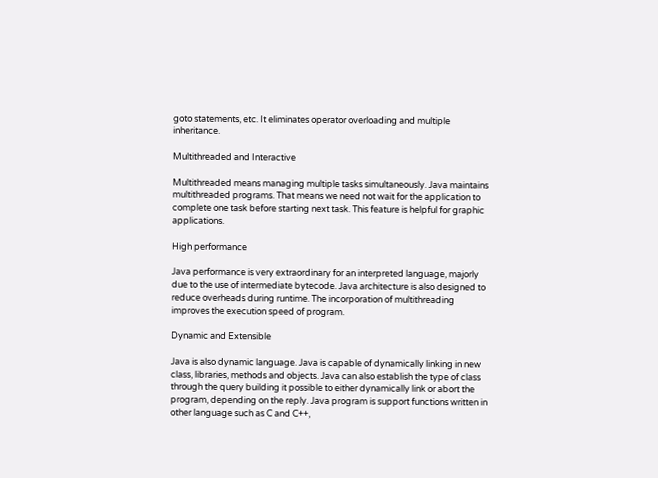goto statements, etc. It eliminates operator overloading and multiple inheritance.

Multithreaded and Interactive

Multithreaded means managing multiple tasks simultaneously. Java maintains multithreaded programs. That means we need not wait for the application to complete one task before starting next task. This feature is helpful for graphic applications.

High performance

Java performance is very extraordinary for an interpreted language, majorly due to the use of intermediate bytecode. Java architecture is also designed to reduce overheads during runtime. The incorporation of multithreading improves the execution speed of program.

Dynamic and Extensible

Java is also dynamic language. Java is capable of dynamically linking in new class, libraries, methods and objects. Java can also establish the type of class through the query building it possible to either dynamically link or abort the program, depending on the reply. Java program is support functions written in other language such as C and C++,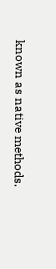known as native methods.